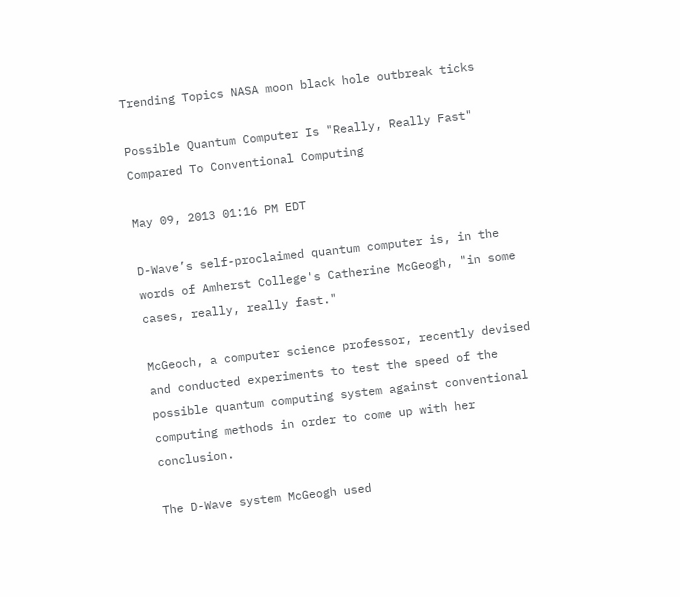Trending Topics NASA moon black hole outbreak ticks

Possible Quantum Computer Is "Really, Really Fast" Compared To Conventional Computing

May 09, 2013 01:16 PM EDT

D-Wave’s self-proclaimed quantum computer is, in the words of Amherst College's Catherine McGeogh, "in some cases, really, really fast."

McGeoch, a computer science professor, recently devised and conducted experiments to test the speed of the possible quantum computing system against conventional computing methods in order to come up with her conclusion.

The D-Wave system McGeogh used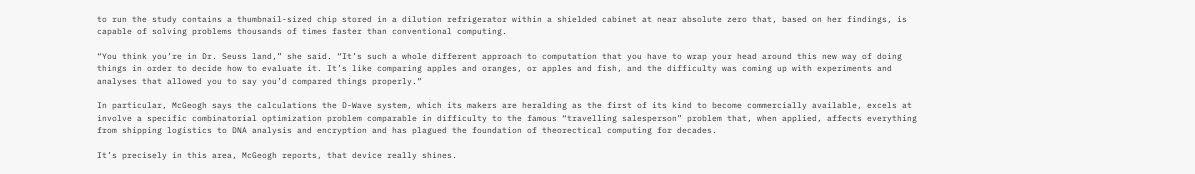to run the study contains a thumbnail-sized chip stored in a dilution refrigerator within a shielded cabinet at near absolute zero that, based on her findings, is capable of solving problems thousands of times faster than conventional computing.

“You think you’re in Dr. Seuss land,” she said. “It’s such a whole different approach to computation that you have to wrap your head around this new way of doing things in order to decide how to evaluate it. It’s like comparing apples and oranges, or apples and fish, and the difficulty was coming up with experiments and analyses that allowed you to say you’d compared things properly.”

In particular, McGeogh says the calculations the D-Wave system, which its makers are heralding as the first of its kind to become commercially available, excels at involve a specific combinatorial optimization problem comparable in difficulty to the famous “travelling salesperson” problem that, when applied, affects everything from shipping logistics to DNA analysis and encryption and has plagued the foundation of theorectical computing for decades.

It’s precisely in this area, McGeogh reports, that device really shines.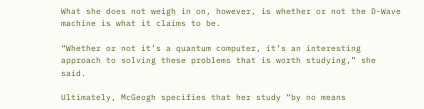What she does not weigh in on, however, is whether or not the D-Wave machine is what it claims to be.

“Whether or not it’s a quantum computer, it’s an interesting approach to solving these problems that is worth studying,” she said.

Ultimately, McGeogh specifies that her study “by no means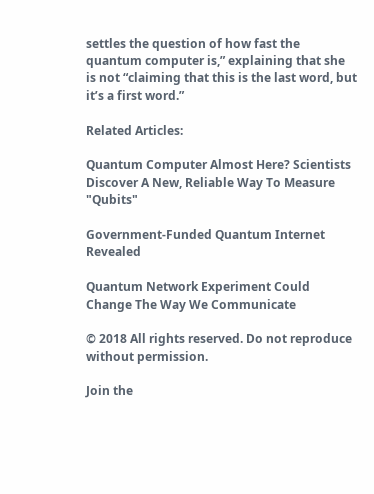settles the question of how fast the quantum computer is,” explaining that she is not “claiming that this is the last word, but it’s a first word.”

Related Articles:

Quantum Computer Almost Here? Scientists Discover A New, Reliable Way To Measure "Qubits"

Government-Funded Quantum Internet Revealed

Quantum Network Experiment Could Change The Way We Communicate

© 2018 All rights reserved. Do not reproduce without permission.

Join the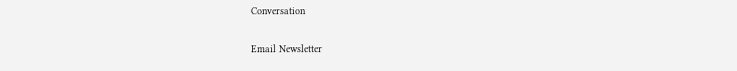Conversation

Email Newsletter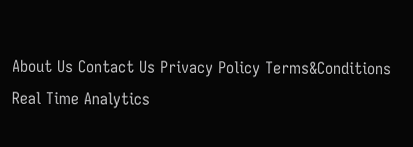About Us Contact Us Privacy Policy Terms&Conditions
Real Time Analytics